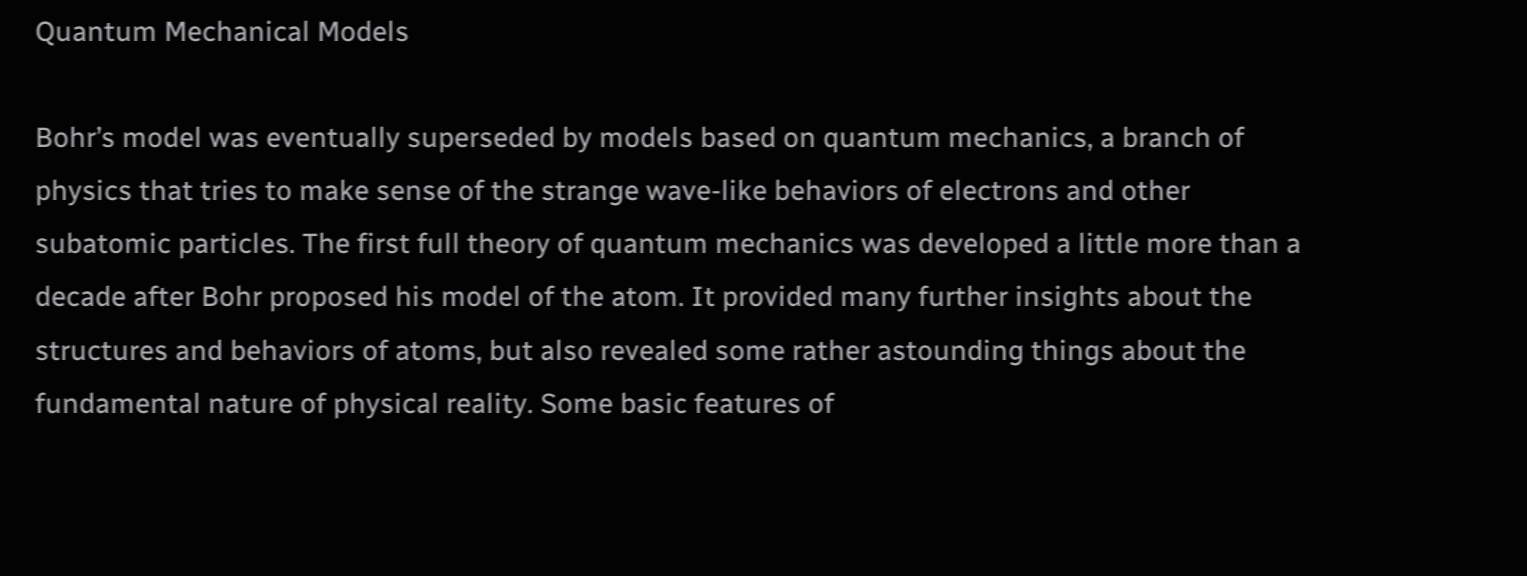Quantum Mechanical Models

Bohr’s model was eventually superseded by models based on quantum mechanics, a branch of physics that tries to make sense of the strange wave-like behaviors of electrons and other subatomic particles. The first full theory of quantum mechanics was developed a little more than a decade after Bohr proposed his model of the atom. It provided many further insights about the structures and behaviors of atoms, but also revealed some rather astounding things about the fundamental nature of physical reality. Some basic features of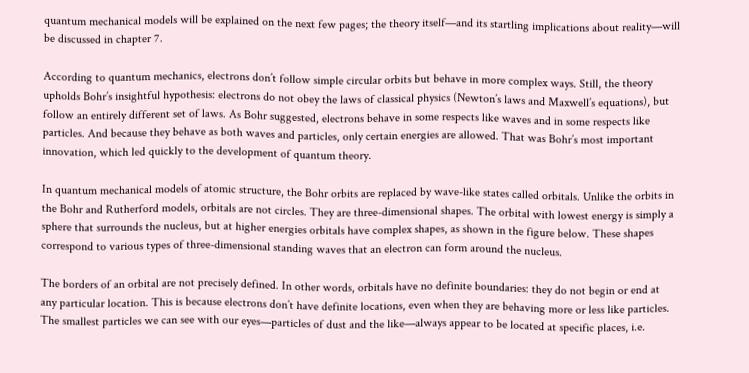quantum mechanical models will be explained on the next few pages; the theory itself—and its startling implications about reality—will be discussed in chapter 7.

According to quantum mechanics, electrons don’t follow simple circular orbits but behave in more complex ways. Still, the theory upholds Bohr’s insightful hypothesis: electrons do not obey the laws of classical physics (Newton’s laws and Maxwell’s equations), but follow an entirely different set of laws. As Bohr suggested, electrons behave in some respects like waves and in some respects like particles. And because they behave as both waves and particles, only certain energies are allowed. That was Bohr’s most important innovation, which led quickly to the development of quantum theory.

In quantum mechanical models of atomic structure, the Bohr orbits are replaced by wave-like states called orbitals. Unlike the orbits in the Bohr and Rutherford models, orbitals are not circles. They are three-dimensional shapes. The orbital with lowest energy is simply a sphere that surrounds the nucleus, but at higher energies orbitals have complex shapes, as shown in the figure below. These shapes correspond to various types of three-dimensional standing waves that an electron can form around the nucleus.

The borders of an orbital are not precisely defined. In other words, orbitals have no definite boundaries: they do not begin or end at any particular location. This is because electrons don’t have definite locations, even when they are behaving more or less like particles. The smallest particles we can see with our eyes—particles of dust and the like—always appear to be located at specific places, i.e.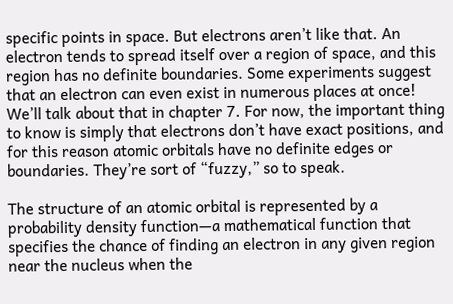specific points in space. But electrons aren’t like that. An electron tends to spread itself over a region of space, and this region has no definite boundaries. Some experiments suggest that an electron can even exist in numerous places at once! We’ll talk about that in chapter 7. For now, the important thing to know is simply that electrons don’t have exact positions, and for this reason atomic orbitals have no definite edges or boundaries. They’re sort of “fuzzy,” so to speak.

The structure of an atomic orbital is represented by a probability density function—a mathematical function that specifies the chance of finding an electron in any given region near the nucleus when the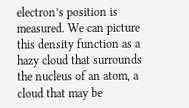electron’s position is measured. We can picture this density function as a hazy cloud that surrounds the nucleus of an atom, a cloud that may be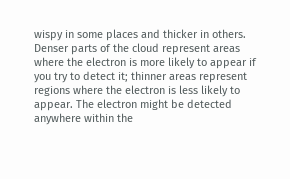wispy in some places and thicker in others. Denser parts of the cloud represent areas where the electron is more likely to appear if you try to detect it; thinner areas represent regions where the electron is less likely to appear. The electron might be detected anywhere within the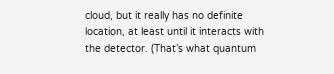cloud, but it really has no definite location, at least until it interacts with the detector. (That’s what quantum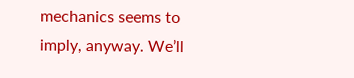mechanics seems to imply, anyway. We’ll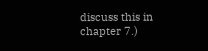discuss this in chapter 7.)